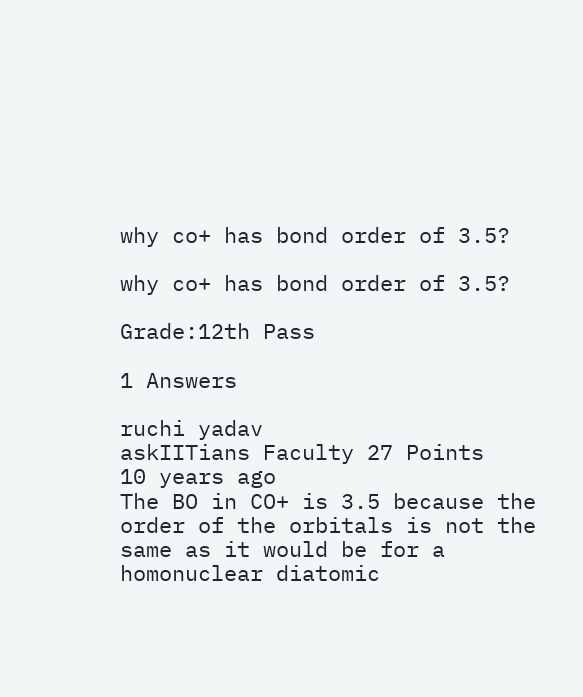why co+ has bond order of 3.5?

why co+ has bond order of 3.5?

Grade:12th Pass

1 Answers

ruchi yadav
askIITians Faculty 27 Points
10 years ago
The BO in CO+ is 3.5 because the order of the orbitals is not the same as it would be for a homonuclear diatomic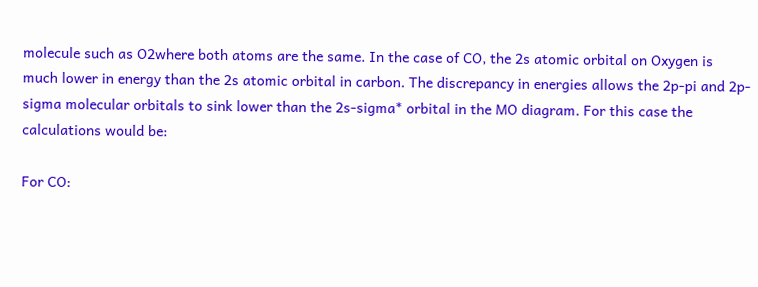molecule such as O2where both atoms are the same. In the case of CO, the 2s atomic orbital on Oxygen is much lower in energy than the 2s atomic orbital in carbon. The discrepancy in energies allows the 2p-pi and 2p-sigma molecular orbitals to sink lower than the 2s-sigma* orbital in the MO diagram. For this case the calculations would be:

For CO: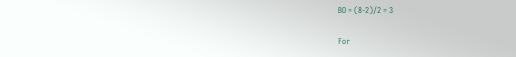BO = (8-2)/2 = 3

For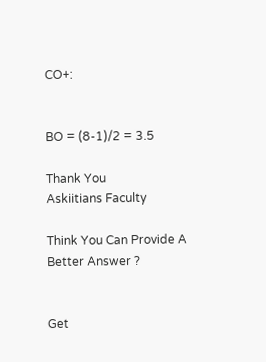CO+:


BO = (8-1)/2 = 3.5

Thank You
Askiitians Faculty

Think You Can Provide A Better Answer ?


Get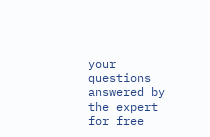your questions answered by the expert for free